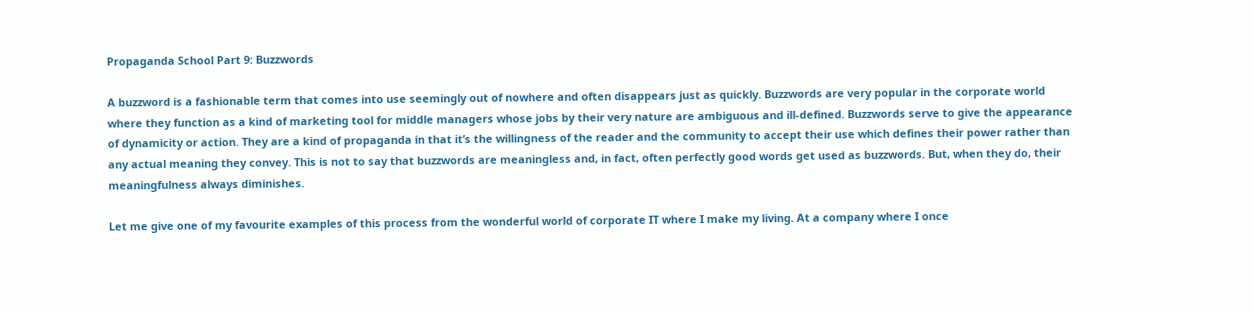Propaganda School Part 9: Buzzwords

A buzzword is a fashionable term that comes into use seemingly out of nowhere and often disappears just as quickly. Buzzwords are very popular in the corporate world where they function as a kind of marketing tool for middle managers whose jobs by their very nature are ambiguous and ill-defined. Buzzwords serve to give the appearance of dynamicity or action. They are a kind of propaganda in that it’s the willingness of the reader and the community to accept their use which defines their power rather than any actual meaning they convey. This is not to say that buzzwords are meaningless and, in fact, often perfectly good words get used as buzzwords. But, when they do, their meaningfulness always diminishes.

Let me give one of my favourite examples of this process from the wonderful world of corporate IT where I make my living. At a company where I once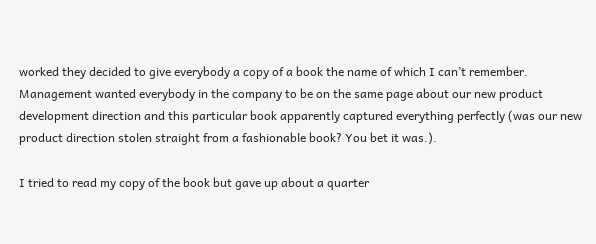worked they decided to give everybody a copy of a book the name of which I can’t remember. Management wanted everybody in the company to be on the same page about our new product development direction and this particular book apparently captured everything perfectly (was our new product direction stolen straight from a fashionable book? You bet it was.).

I tried to read my copy of the book but gave up about a quarter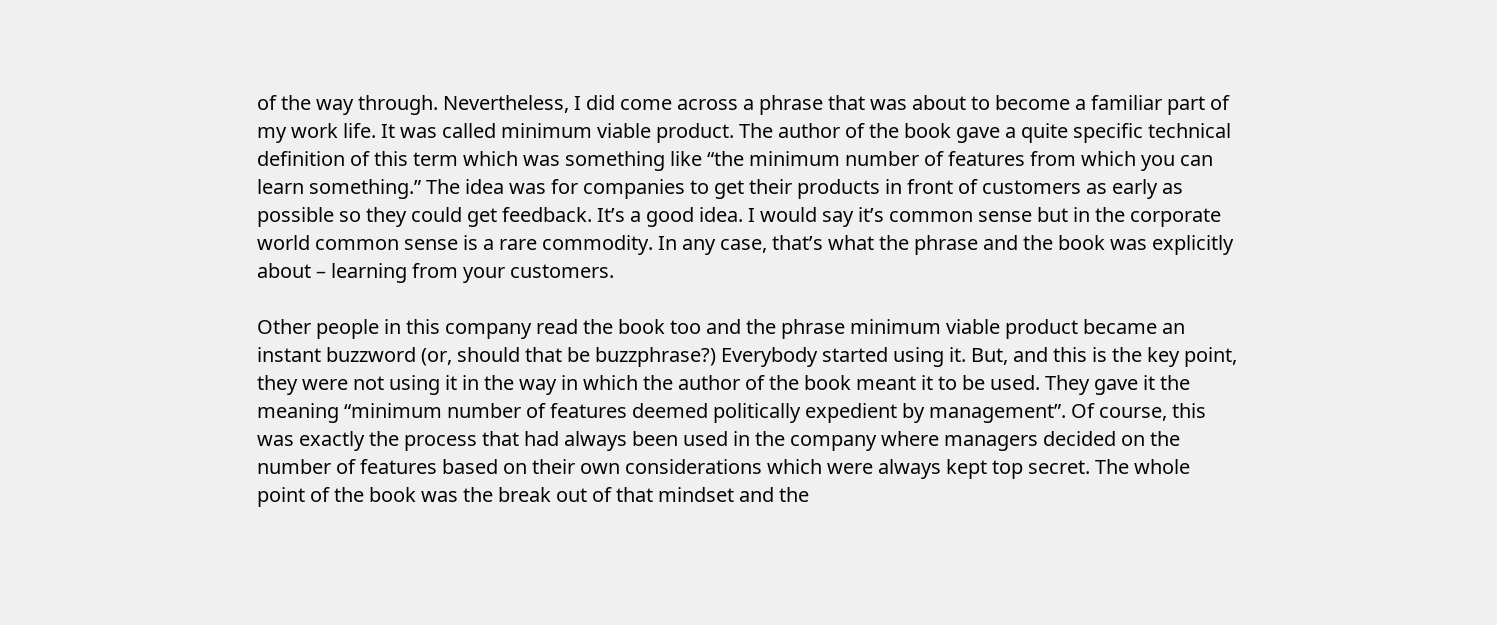of the way through. Nevertheless, I did come across a phrase that was about to become a familiar part of my work life. It was called minimum viable product. The author of the book gave a quite specific technical definition of this term which was something like “the minimum number of features from which you can learn something.” The idea was for companies to get their products in front of customers as early as possible so they could get feedback. It’s a good idea. I would say it’s common sense but in the corporate world common sense is a rare commodity. In any case, that’s what the phrase and the book was explicitly about – learning from your customers.

Other people in this company read the book too and the phrase minimum viable product became an instant buzzword (or, should that be buzzphrase?) Everybody started using it. But, and this is the key point, they were not using it in the way in which the author of the book meant it to be used. They gave it the meaning “minimum number of features deemed politically expedient by management”. Of course, this was exactly the process that had always been used in the company where managers decided on the number of features based on their own considerations which were always kept top secret. The whole point of the book was the break out of that mindset and the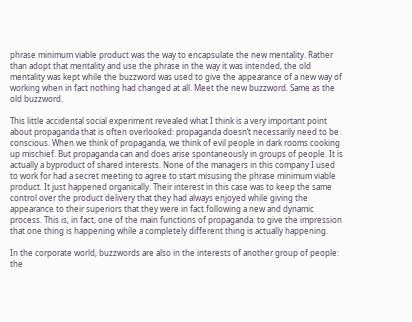phrase minimum viable product was the way to encapsulate the new mentality. Rather than adopt that mentality and use the phrase in the way it was intended, the old mentality was kept while the buzzword was used to give the appearance of a new way of working when in fact nothing had changed at all. Meet the new buzzword. Same as the old buzzword.

This little accidental social experiment revealed what I think is a very important point about propaganda that is often overlooked: propaganda doesn’t necessarily need to be conscious. When we think of propaganda, we think of evil people in dark rooms cooking up mischief. But propaganda can and does arise spontaneously in groups of people. It is actually a byproduct of shared interests. None of the managers in this company I used to work for had a secret meeting to agree to start misusing the phrase minimum viable product. It just happened organically. Their interest in this case was to keep the same control over the product delivery that they had always enjoyed while giving the appearance to their superiors that they were in fact following a new and dynamic process. This is, in fact, one of the main functions of propaganda: to give the impression that one thing is happening while a completely different thing is actually happening.

In the corporate world, buzzwords are also in the interests of another group of people: the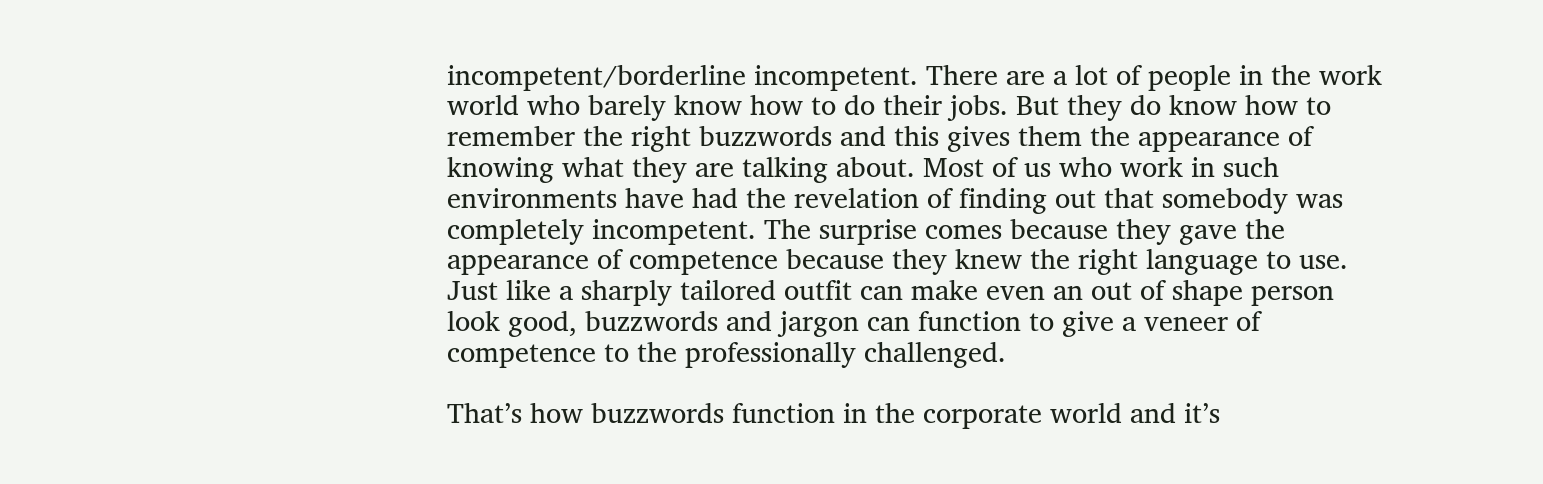incompetent/borderline incompetent. There are a lot of people in the work world who barely know how to do their jobs. But they do know how to remember the right buzzwords and this gives them the appearance of knowing what they are talking about. Most of us who work in such environments have had the revelation of finding out that somebody was completely incompetent. The surprise comes because they gave the appearance of competence because they knew the right language to use. Just like a sharply tailored outfit can make even an out of shape person look good, buzzwords and jargon can function to give a veneer of competence to the professionally challenged.

That’s how buzzwords function in the corporate world and it’s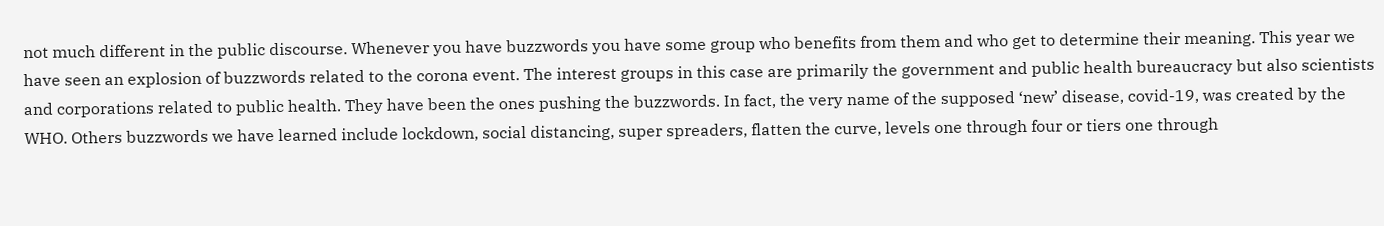not much different in the public discourse. Whenever you have buzzwords you have some group who benefits from them and who get to determine their meaning. This year we have seen an explosion of buzzwords related to the corona event. The interest groups in this case are primarily the government and public health bureaucracy but also scientists and corporations related to public health. They have been the ones pushing the buzzwords. In fact, the very name of the supposed ‘new’ disease, covid-19, was created by the WHO. Others buzzwords we have learned include lockdown, social distancing, super spreaders, flatten the curve, levels one through four or tiers one through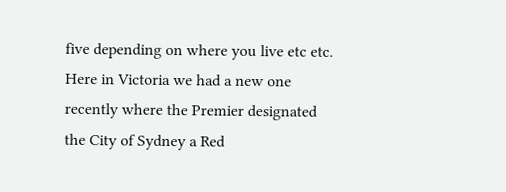five depending on where you live etc etc. Here in Victoria we had a new one recently where the Premier designated the City of Sydney a Red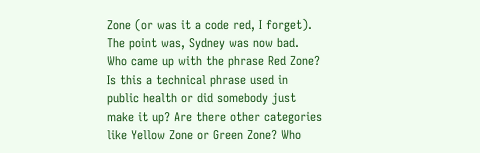Zone (or was it a code red, I forget). The point was, Sydney was now bad. Who came up with the phrase Red Zone? Is this a technical phrase used in public health or did somebody just make it up? Are there other categories like Yellow Zone or Green Zone? Who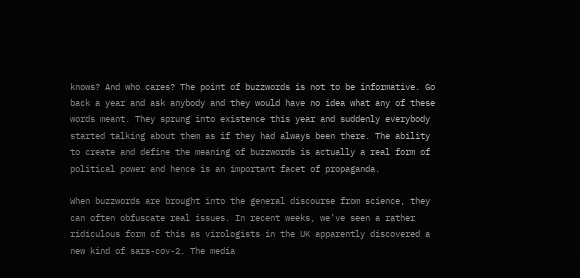knows? And who cares? The point of buzzwords is not to be informative. Go back a year and ask anybody and they would have no idea what any of these words meant. They sprung into existence this year and suddenly everybody started talking about them as if they had always been there. The ability to create and define the meaning of buzzwords is actually a real form of political power and hence is an important facet of propaganda.

When buzzwords are brought into the general discourse from science, they can often obfuscate real issues. In recent weeks, we’ve seen a rather ridiculous form of this as virologists in the UK apparently discovered a new kind of sars-cov-2. The media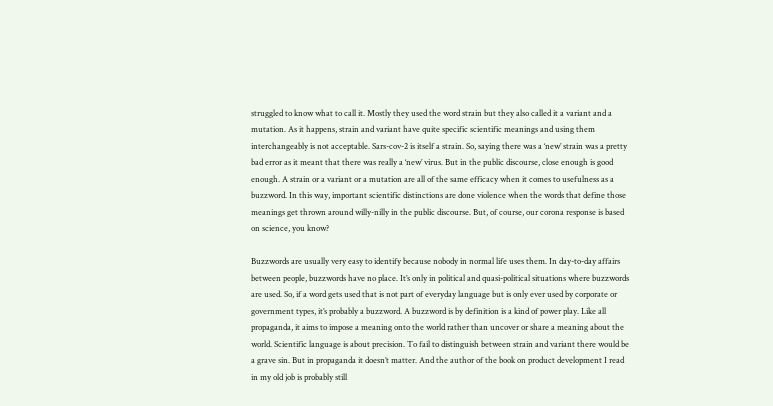struggled to know what to call it. Mostly they used the word strain but they also called it a variant and a mutation. As it happens, strain and variant have quite specific scientific meanings and using them interchangeably is not acceptable. Sars-cov-2 is itself a strain. So, saying there was a ‘new’ strain was a pretty bad error as it meant that there was really a ‘new’ virus. But in the public discourse, close enough is good enough. A strain or a variant or a mutation are all of the same efficacy when it comes to usefulness as a buzzword. In this way, important scientific distinctions are done violence when the words that define those meanings get thrown around willy-nilly in the public discourse. But, of course, our corona response is based on science, you know?

Buzzwords are usually very easy to identify because nobody in normal life uses them. In day-to-day affairs between people, buzzwords have no place. It’s only in political and quasi-political situations where buzzwords are used. So, if a word gets used that is not part of everyday language but is only ever used by corporate or government types, it’s probably a buzzword. A buzzword is by definition is a kind of power play. Like all propaganda, it aims to impose a meaning onto the world rather than uncover or share a meaning about the world. Scientific language is about precision. To fail to distinguish between strain and variant there would be a grave sin. But in propaganda it doesn’t matter. And the author of the book on product development I read in my old job is probably still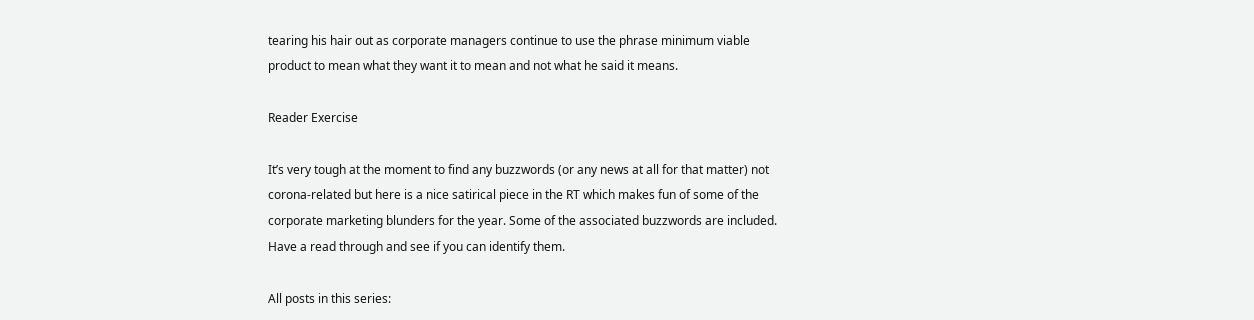tearing his hair out as corporate managers continue to use the phrase minimum viable product to mean what they want it to mean and not what he said it means.

Reader Exercise

It’s very tough at the moment to find any buzzwords (or any news at all for that matter) not corona-related but here is a nice satirical piece in the RT which makes fun of some of the corporate marketing blunders for the year. Some of the associated buzzwords are included. Have a read through and see if you can identify them.

All posts in this series: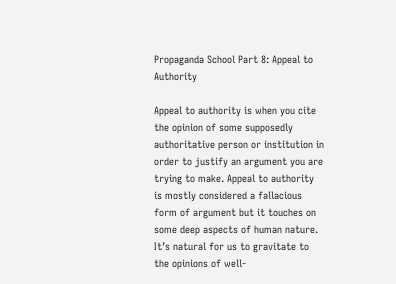Propaganda School Part 8: Appeal to Authority

Appeal to authority is when you cite the opinion of some supposedly authoritative person or institution in order to justify an argument you are trying to make. Appeal to authority is mostly considered a fallacious form of argument but it touches on some deep aspects of human nature. It’s natural for us to gravitate to the opinions of well-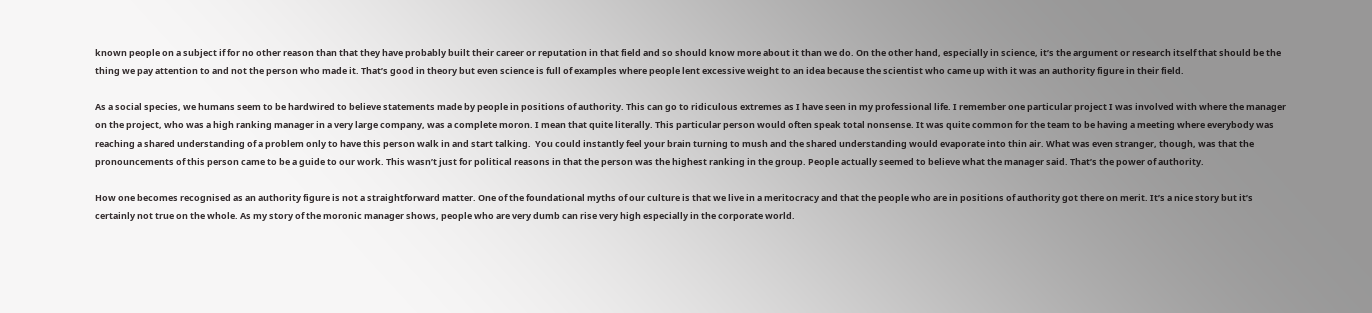known people on a subject if for no other reason than that they have probably built their career or reputation in that field and so should know more about it than we do. On the other hand, especially in science, it’s the argument or research itself that should be the thing we pay attention to and not the person who made it. That’s good in theory but even science is full of examples where people lent excessive weight to an idea because the scientist who came up with it was an authority figure in their field.

As a social species, we humans seem to be hardwired to believe statements made by people in positions of authority. This can go to ridiculous extremes as I have seen in my professional life. I remember one particular project I was involved with where the manager on the project, who was a high ranking manager in a very large company, was a complete moron. I mean that quite literally. This particular person would often speak total nonsense. It was quite common for the team to be having a meeting where everybody was reaching a shared understanding of a problem only to have this person walk in and start talking.  You could instantly feel your brain turning to mush and the shared understanding would evaporate into thin air. What was even stranger, though, was that the pronouncements of this person came to be a guide to our work. This wasn’t just for political reasons in that the person was the highest ranking in the group. People actually seemed to believe what the manager said. That’s the power of authority.

How one becomes recognised as an authority figure is not a straightforward matter. One of the foundational myths of our culture is that we live in a meritocracy and that the people who are in positions of authority got there on merit. It’s a nice story but it’s certainly not true on the whole. As my story of the moronic manager shows, people who are very dumb can rise very high especially in the corporate world.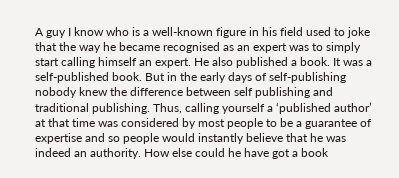A guy I know who is a well-known figure in his field used to joke that the way he became recognised as an expert was to simply start calling himself an expert. He also published a book. It was a self-published book. But in the early days of self-publishing nobody knew the difference between self publishing and traditional publishing. Thus, calling yourself a ‘published author’ at that time was considered by most people to be a guarantee of expertise and so people would instantly believe that he was indeed an authority. How else could he have got a book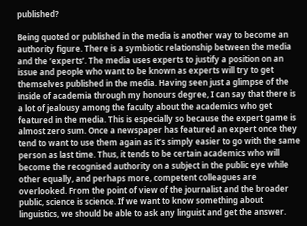published?

Being quoted or published in the media is another way to become an authority figure. There is a symbiotic relationship between the media and the ‘experts’. The media uses experts to justify a position on an issue and people who want to be known as experts will try to get themselves published in the media. Having seen just a glimpse of the inside of academia through my honours degree, I can say that there is a lot of jealousy among the faculty about the academics who get featured in the media. This is especially so because the expert game is almost zero sum. Once a newspaper has featured an expert once they tend to want to use them again as it’s simply easier to go with the same person as last time. Thus, it tends to be certain academics who will become the recognised authority on a subject in the public eye while other equally, and perhaps more, competent colleagues are overlooked. From the point of view of the journalist and the broader public, science is science. If we want to know something about linguistics, we should be able to ask any linguist and get the answer.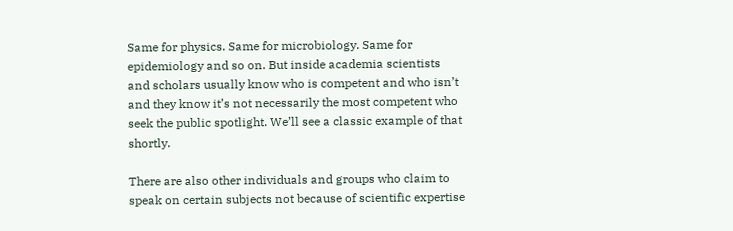Same for physics. Same for microbiology. Same for epidemiology and so on. But inside academia scientists and scholars usually know who is competent and who isn’t and they know it’s not necessarily the most competent who seek the public spotlight. We’ll see a classic example of that shortly.

There are also other individuals and groups who claim to speak on certain subjects not because of scientific expertise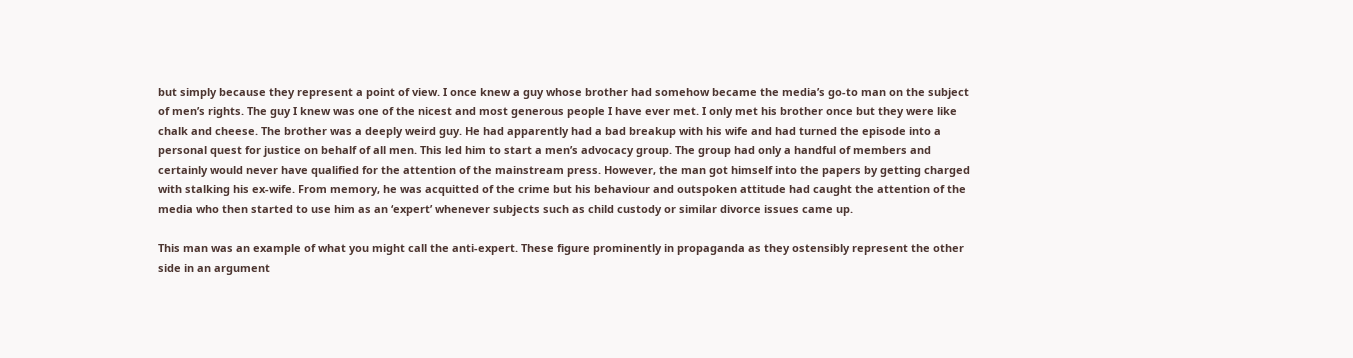but simply because they represent a point of view. I once knew a guy whose brother had somehow became the media’s go-to man on the subject of men’s rights. The guy I knew was one of the nicest and most generous people I have ever met. I only met his brother once but they were like chalk and cheese. The brother was a deeply weird guy. He had apparently had a bad breakup with his wife and had turned the episode into a personal quest for justice on behalf of all men. This led him to start a men’s advocacy group. The group had only a handful of members and certainly would never have qualified for the attention of the mainstream press. However, the man got himself into the papers by getting charged with stalking his ex-wife. From memory, he was acquitted of the crime but his behaviour and outspoken attitude had caught the attention of the media who then started to use him as an ‘expert’ whenever subjects such as child custody or similar divorce issues came up.

This man was an example of what you might call the anti-expert. These figure prominently in propaganda as they ostensibly represent the other side in an argument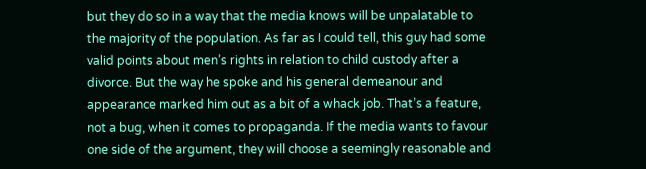but they do so in a way that the media knows will be unpalatable to the majority of the population. As far as I could tell, this guy had some valid points about men’s rights in relation to child custody after a divorce. But the way he spoke and his general demeanour and appearance marked him out as a bit of a whack job. That’s a feature, not a bug, when it comes to propaganda. If the media wants to favour one side of the argument, they will choose a seemingly reasonable and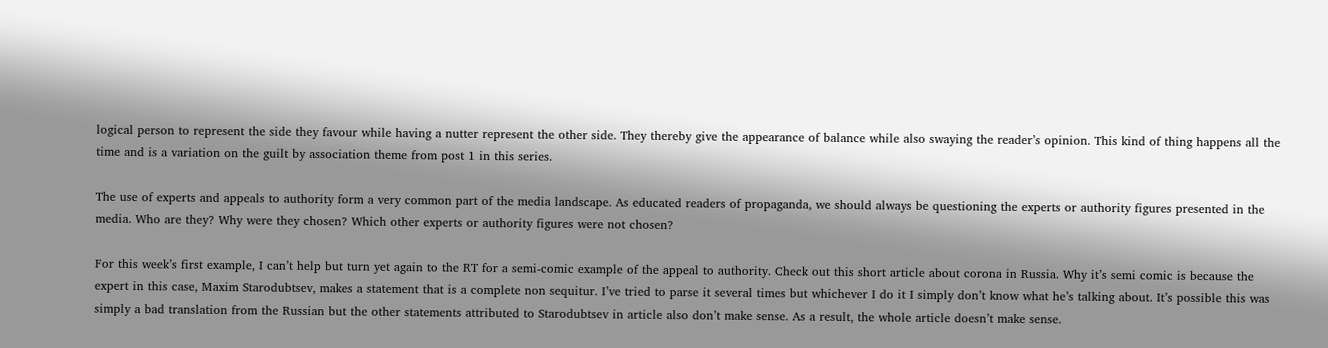logical person to represent the side they favour while having a nutter represent the other side. They thereby give the appearance of balance while also swaying the reader’s opinion. This kind of thing happens all the time and is a variation on the guilt by association theme from post 1 in this series.

The use of experts and appeals to authority form a very common part of the media landscape. As educated readers of propaganda, we should always be questioning the experts or authority figures presented in the media. Who are they? Why were they chosen? Which other experts or authority figures were not chosen?

For this week’s first example, I can’t help but turn yet again to the RT for a semi-comic example of the appeal to authority. Check out this short article about corona in Russia. Why it’s semi comic is because the expert in this case, Maxim Starodubtsev, makes a statement that is a complete non sequitur. I’ve tried to parse it several times but whichever I do it I simply don’t know what he’s talking about. It’s possible this was simply a bad translation from the Russian but the other statements attributed to Starodubtsev in article also don’t make sense. As a result, the whole article doesn’t make sense.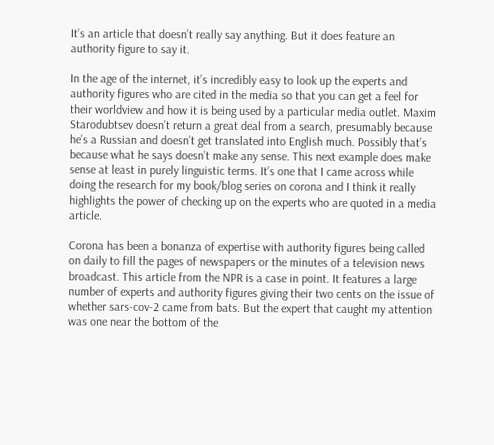It’s an article that doesn’t really say anything. But it does feature an authority figure to say it.

In the age of the internet, it’s incredibly easy to look up the experts and authority figures who are cited in the media so that you can get a feel for their worldview and how it is being used by a particular media outlet. Maxim Starodubtsev doesn’t return a great deal from a search, presumably because he’s a Russian and doesn’t get translated into English much. Possibly that’s because what he says doesn’t make any sense. This next example does make sense at least in purely linguistic terms. It’s one that I came across while doing the research for my book/blog series on corona and I think it really highlights the power of checking up on the experts who are quoted in a media article.

Corona has been a bonanza of expertise with authority figures being called on daily to fill the pages of newspapers or the minutes of a television news broadcast. This article from the NPR is a case in point. It features a large number of experts and authority figures giving their two cents on the issue of whether sars-cov-2 came from bats. But the expert that caught my attention was one near the bottom of the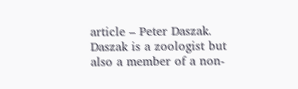article – Peter Daszak. Daszak is a zoologist but also a member of a non-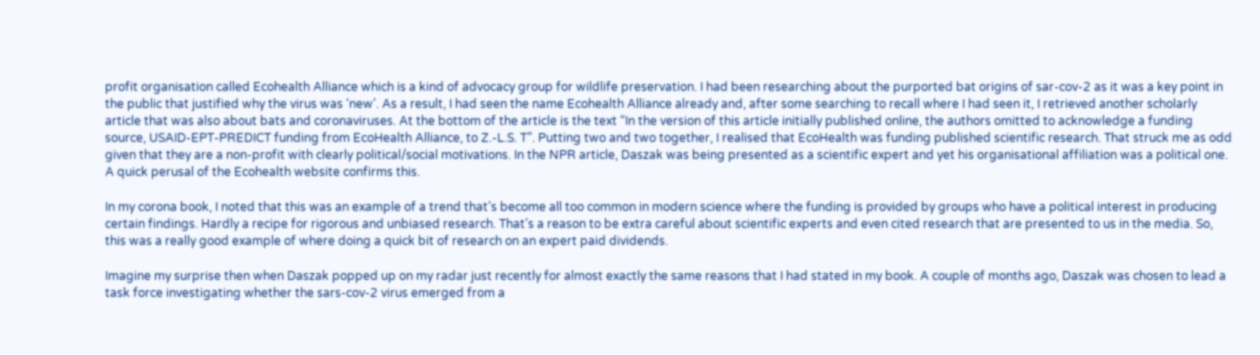profit organisation called Ecohealth Alliance which is a kind of advocacy group for wildlife preservation. I had been researching about the purported bat origins of sar-cov-2 as it was a key point in the public that justified why the virus was ‘new’. As a result, I had seen the name Ecohealth Alliance already and, after some searching to recall where I had seen it, I retrieved another scholarly article that was also about bats and coronaviruses. At the bottom of the article is the text “In the version of this article initially published online, the authors omitted to acknowledge a funding source, USAID-EPT-PREDICT funding from EcoHealth Alliance, to Z.-L.S. T”. Putting two and two together, I realised that EcoHealth was funding published scientific research. That struck me as odd given that they are a non-profit with clearly political/social motivations. In the NPR article, Daszak was being presented as a scientific expert and yet his organisational affiliation was a political one. A quick perusal of the Ecohealth website confirms this.

In my corona book, I noted that this was an example of a trend that’s become all too common in modern science where the funding is provided by groups who have a political interest in producing certain findings. Hardly a recipe for rigorous and unbiased research. That’s a reason to be extra careful about scientific experts and even cited research that are presented to us in the media. So, this was a really good example of where doing a quick bit of research on an expert paid dividends.

Imagine my surprise then when Daszak popped up on my radar just recently for almost exactly the same reasons that I had stated in my book. A couple of months ago, Daszak was chosen to lead a task force investigating whether the sars-cov-2 virus emerged from a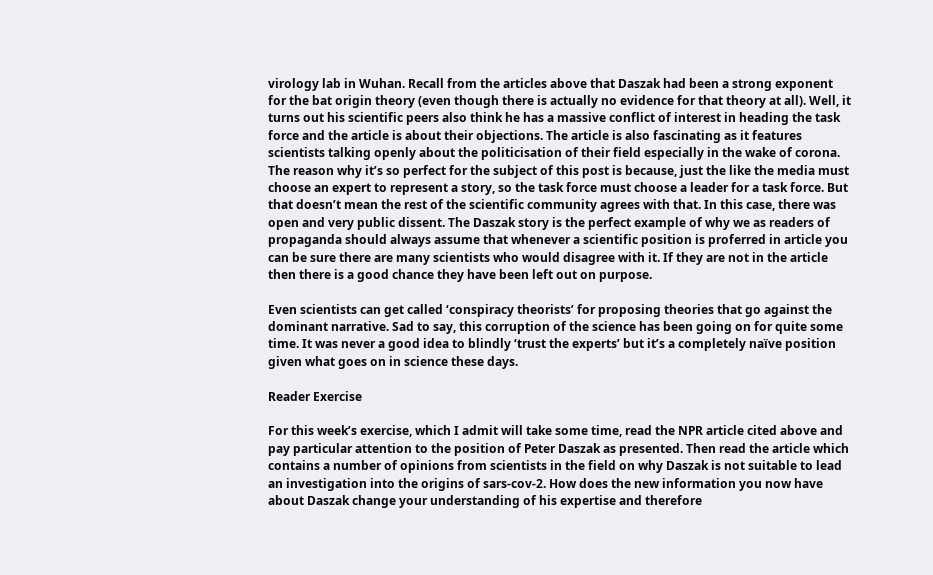virology lab in Wuhan. Recall from the articles above that Daszak had been a strong exponent for the bat origin theory (even though there is actually no evidence for that theory at all). Well, it turns out his scientific peers also think he has a massive conflict of interest in heading the task force and the article is about their objections. The article is also fascinating as it features scientists talking openly about the politicisation of their field especially in the wake of corona. The reason why it’s so perfect for the subject of this post is because, just the like the media must choose an expert to represent a story, so the task force must choose a leader for a task force. But that doesn’t mean the rest of the scientific community agrees with that. In this case, there was open and very public dissent. The Daszak story is the perfect example of why we as readers of propaganda should always assume that whenever a scientific position is proferred in article you can be sure there are many scientists who would disagree with it. If they are not in the article then there is a good chance they have been left out on purpose.

Even scientists can get called ‘conspiracy theorists’ for proposing theories that go against the dominant narrative. Sad to say, this corruption of the science has been going on for quite some time. It was never a good idea to blindly ‘trust the experts’ but it’s a completely naïve position given what goes on in science these days.

Reader Exercise

For this week’s exercise, which I admit will take some time, read the NPR article cited above and pay particular attention to the position of Peter Daszak as presented. Then read the article which contains a number of opinions from scientists in the field on why Daszak is not suitable to lead an investigation into the origins of sars-cov-2. How does the new information you now have about Daszak change your understanding of his expertise and therefore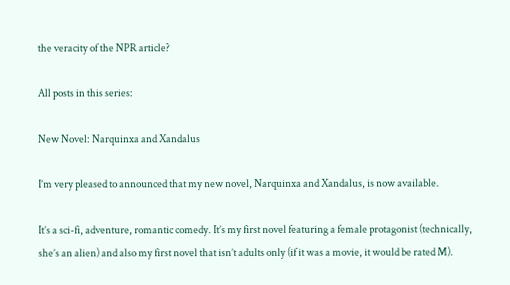the veracity of the NPR article?

All posts in this series:

New Novel: Narquinxa and Xandalus

I’m very pleased to announced that my new novel, Narquinxa and Xandalus, is now available.

It’s a sci-fi, adventure, romantic comedy. It’s my first novel featuring a female protagonist (technically, she’s an alien) and also my first novel that isn’t adults only (if it was a movie, it would be rated M).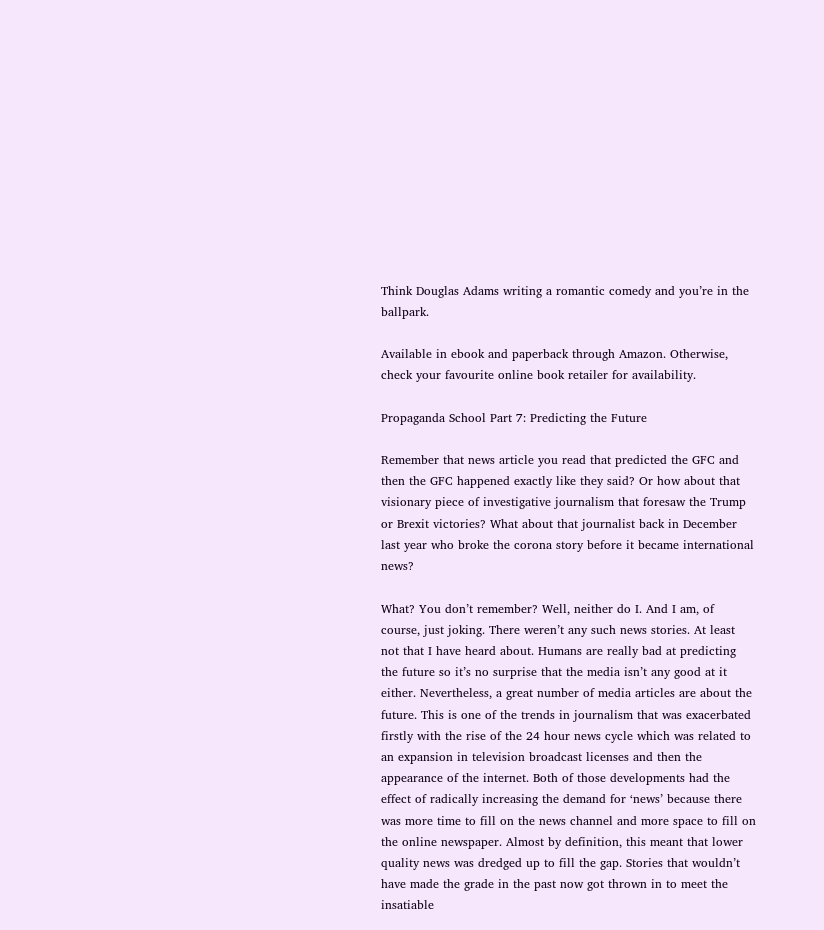Think Douglas Adams writing a romantic comedy and you’re in the ballpark.

Available in ebook and paperback through Amazon. Otherwise, check your favourite online book retailer for availability.

Propaganda School Part 7: Predicting the Future

Remember that news article you read that predicted the GFC and then the GFC happened exactly like they said? Or how about that visionary piece of investigative journalism that foresaw the Trump or Brexit victories? What about that journalist back in December last year who broke the corona story before it became international news?

What? You don’t remember? Well, neither do I. And I am, of course, just joking. There weren’t any such news stories. At least not that I have heard about. Humans are really bad at predicting the future so it’s no surprise that the media isn’t any good at it either. Nevertheless, a great number of media articles are about the future. This is one of the trends in journalism that was exacerbated firstly with the rise of the 24 hour news cycle which was related to an expansion in television broadcast licenses and then the appearance of the internet. Both of those developments had the effect of radically increasing the demand for ‘news’ because there was more time to fill on the news channel and more space to fill on the online newspaper. Almost by definition, this meant that lower quality news was dredged up to fill the gap. Stories that wouldn’t have made the grade in the past now got thrown in to meet the insatiable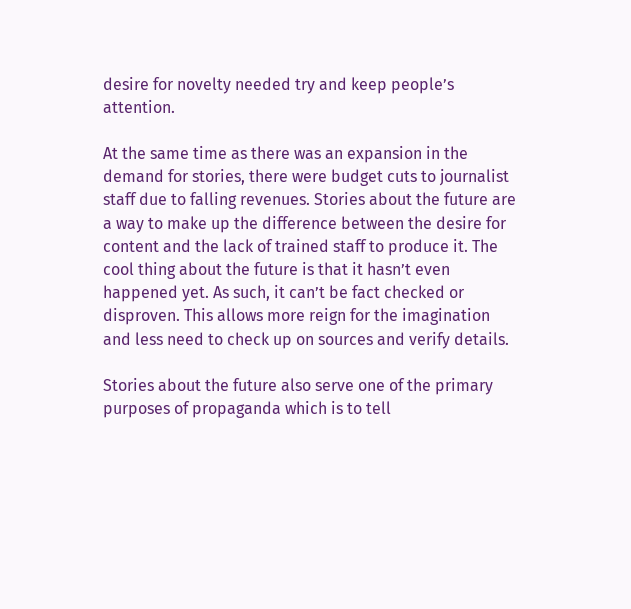desire for novelty needed try and keep people’s attention.

At the same time as there was an expansion in the demand for stories, there were budget cuts to journalist staff due to falling revenues. Stories about the future are a way to make up the difference between the desire for content and the lack of trained staff to produce it. The cool thing about the future is that it hasn’t even happened yet. As such, it can’t be fact checked or disproven. This allows more reign for the imagination and less need to check up on sources and verify details.

Stories about the future also serve one of the primary purposes of propaganda which is to tell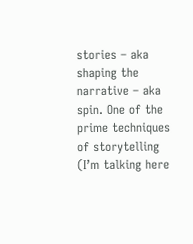stories – aka shaping the narrative – aka spin. One of the prime techniques of storytelling (I’m talking here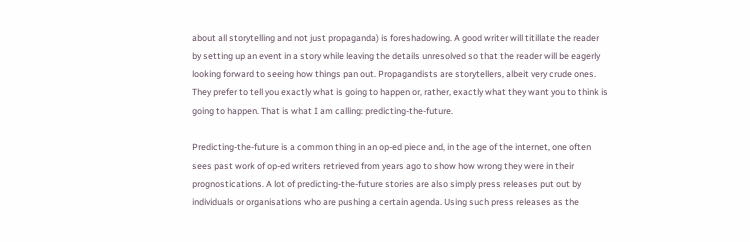about all storytelling and not just propaganda) is foreshadowing. A good writer will titillate the reader by setting up an event in a story while leaving the details unresolved so that the reader will be eagerly looking forward to seeing how things pan out. Propagandists are storytellers, albeit very crude ones. They prefer to tell you exactly what is going to happen or, rather, exactly what they want you to think is going to happen. That is what I am calling: predicting-the-future.

Predicting-the-future is a common thing in an op-ed piece and, in the age of the internet, one often sees past work of op-ed writers retrieved from years ago to show how wrong they were in their prognostications. A lot of predicting-the-future stories are also simply press releases put out by individuals or organisations who are pushing a certain agenda. Using such press releases as the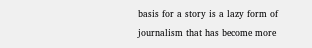basis for a story is a lazy form of journalism that has become more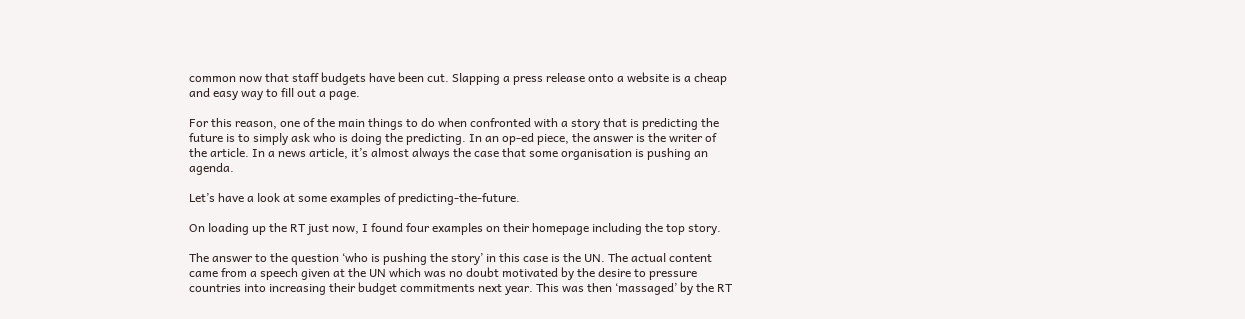common now that staff budgets have been cut. Slapping a press release onto a website is a cheap and easy way to fill out a page.

For this reason, one of the main things to do when confronted with a story that is predicting the future is to simply ask who is doing the predicting. In an op-ed piece, the answer is the writer of the article. In a news article, it’s almost always the case that some organisation is pushing an agenda.

Let’s have a look at some examples of predicting-the-future.

On loading up the RT just now, I found four examples on their homepage including the top story.

The answer to the question ‘who is pushing the story’ in this case is the UN. The actual content came from a speech given at the UN which was no doubt motivated by the desire to pressure countries into increasing their budget commitments next year. This was then ‘massaged’ by the RT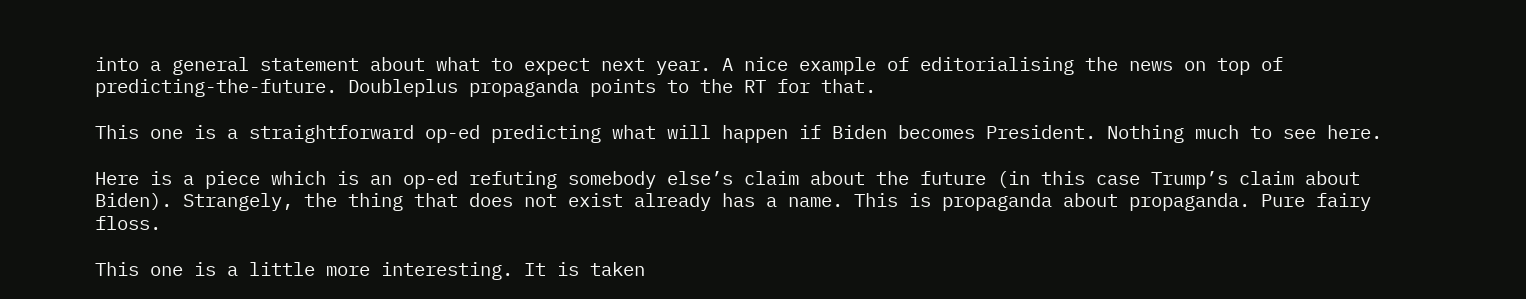into a general statement about what to expect next year. A nice example of editorialising the news on top of predicting-the-future. Doubleplus propaganda points to the RT for that.

This one is a straightforward op-ed predicting what will happen if Biden becomes President. Nothing much to see here.

Here is a piece which is an op-ed refuting somebody else’s claim about the future (in this case Trump’s claim about Biden). Strangely, the thing that does not exist already has a name. This is propaganda about propaganda. Pure fairy floss.

This one is a little more interesting. It is taken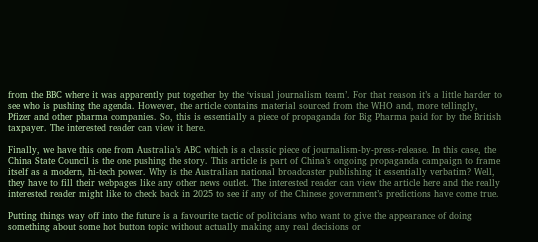from the BBC where it was apparently put together by the ‘visual journalism team’. For that reason it’s a little harder to see who is pushing the agenda. However, the article contains material sourced from the WHO and, more tellingly, Pfizer and other pharma companies. So, this is essentially a piece of propaganda for Big Pharma paid for by the British taxpayer. The interested reader can view it here.

Finally, we have this one from Australia’s ABC which is a classic piece of journalism-by-press-release. In this case, the China State Council is the one pushing the story. This article is part of China’s ongoing propaganda campaign to frame itself as a modern, hi-tech power. Why is the Australian national broadcaster publishing it essentially verbatim? Well, they have to fill their webpages like any other news outlet. The interested reader can view the article here and the really interested reader might like to check back in 2025 to see if any of the Chinese government’s predictions have come true.

Putting things way off into the future is a favourite tactic of politcians who want to give the appearance of doing something about some hot button topic without actually making any real decisions or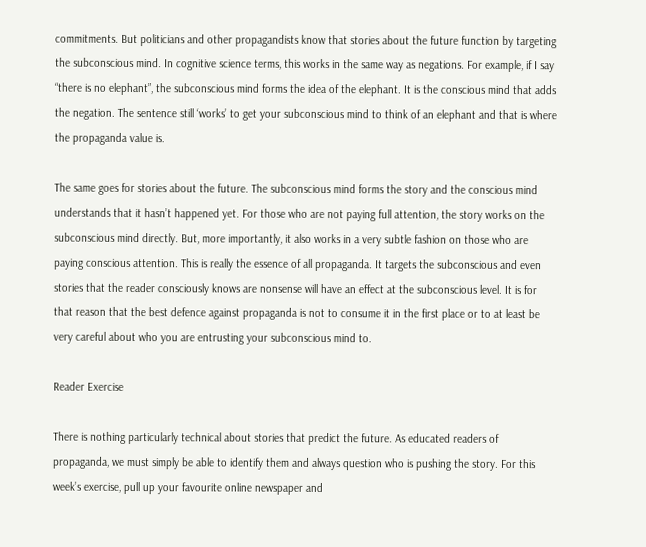commitments. But politicians and other propagandists know that stories about the future function by targeting the subconscious mind. In cognitive science terms, this works in the same way as negations. For example, if I say “there is no elephant”, the subconscious mind forms the idea of the elephant. It is the conscious mind that adds the negation. The sentence still ‘works’ to get your subconscious mind to think of an elephant and that is where the propaganda value is.

The same goes for stories about the future. The subconscious mind forms the story and the conscious mind understands that it hasn’t happened yet. For those who are not paying full attention, the story works on the subconscious mind directly. But, more importantly, it also works in a very subtle fashion on those who are paying conscious attention. This is really the essence of all propaganda. It targets the subconscious and even stories that the reader consciously knows are nonsense will have an effect at the subconscious level. It is for that reason that the best defence against propaganda is not to consume it in the first place or to at least be very careful about who you are entrusting your subconscious mind to.

Reader Exercise

There is nothing particularly technical about stories that predict the future. As educated readers of propaganda, we must simply be able to identify them and always question who is pushing the story. For this week’s exercise, pull up your favourite online newspaper and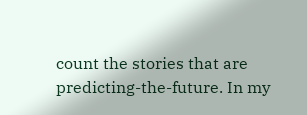count the stories that are predicting-the-future. In my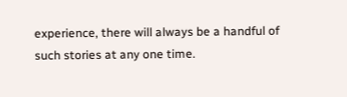experience, there will always be a handful of such stories at any one time.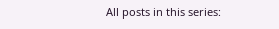All posts in this series: